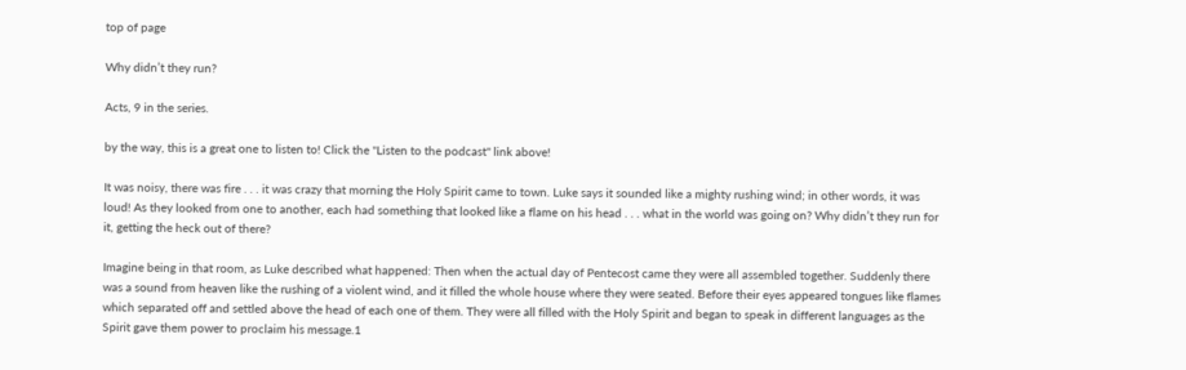top of page

Why didn’t they run?

Acts, 9 in the series.

by the way, this is a great one to listen to! Click the "Listen to the podcast" link above!

It was noisy, there was fire . . . it was crazy that morning the Holy Spirit came to town. Luke says it sounded like a mighty rushing wind; in other words, it was loud! As they looked from one to another, each had something that looked like a flame on his head . . . what in the world was going on? Why didn’t they run for it, getting the heck out of there?

Imagine being in that room, as Luke described what happened: Then when the actual day of Pentecost came they were all assembled together. Suddenly there was a sound from heaven like the rushing of a violent wind, and it filled the whole house where they were seated. Before their eyes appeared tongues like flames which separated off and settled above the head of each one of them. They were all filled with the Holy Spirit and began to speak in different languages as the Spirit gave them power to proclaim his message.1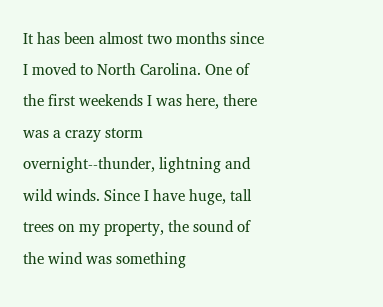It has been almost two months since I moved to North Carolina. One of the first weekends I was here, there was a crazy storm overnight--thunder, lightning and wild winds. Since I have huge, tall trees on my property, the sound of the wind was something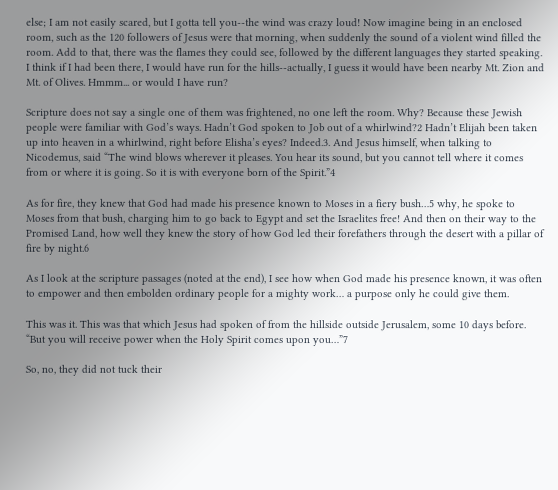else; I am not easily scared, but I gotta tell you--the wind was crazy loud! Now imagine being in an enclosed room, such as the 120 followers of Jesus were that morning, when suddenly the sound of a violent wind filled the room. Add to that, there was the flames they could see, followed by the different languages they started speaking. I think if I had been there, I would have run for the hills--actually, I guess it would have been nearby Mt. Zion and Mt. of Olives. Hmmm... or would I have run?

Scripture does not say a single one of them was frightened, no one left the room. Why? Because these Jewish people were familiar with God’s ways. Hadn’t God spoken to Job out of a whirlwind?2 Hadn’t Elijah been taken up into heaven in a whirlwind, right before Elisha’s eyes? Indeed.3. And Jesus himself, when talking to Nicodemus, said “The wind blows wherever it pleases. You hear its sound, but you cannot tell where it comes from or where it is going. So it is with everyone born of the Spirit.”4

As for fire, they knew that God had made his presence known to Moses in a fiery bush…5 why, he spoke to Moses from that bush, charging him to go back to Egypt and set the Israelites free! And then on their way to the Promised Land, how well they knew the story of how God led their forefathers through the desert with a pillar of fire by night.6

As I look at the scripture passages (noted at the end), I see how when God made his presence known, it was often to empower and then embolden ordinary people for a mighty work… a purpose only he could give them.

This was it. This was that which Jesus had spoken of from the hillside outside Jerusalem, some 10 days before. “But you will receive power when the Holy Spirit comes upon you…”7

So, no, they did not tuck their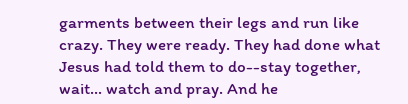garments between their legs and run like crazy. They were ready. They had done what Jesus had told them to do--stay together, wait… watch and pray. And he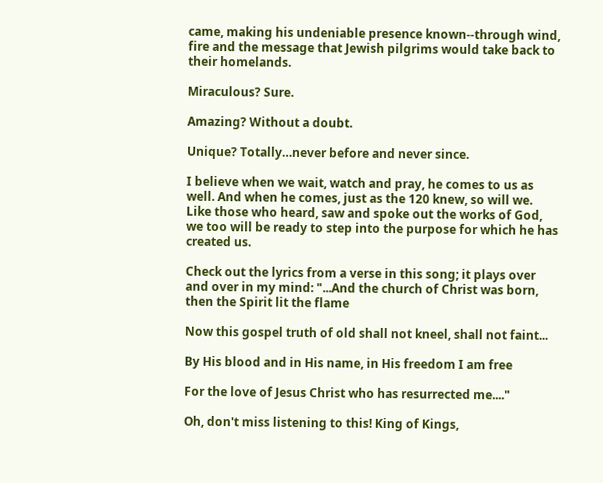came, making his undeniable presence known--through wind, fire and the message that Jewish pilgrims would take back to their homelands.

Miraculous? Sure.

Amazing? Without a doubt.

Unique? Totally…never before and never since.

I believe when we wait, watch and pray, he comes to us as well. And when he comes, just as the 120 knew, so will we. Like those who heard, saw and spoke out the works of God, we too will be ready to step into the purpose for which he has created us.

Check out the lyrics from a verse in this song; it plays over and over in my mind: "...And the church of Christ was born, then the Spirit lit the flame

Now this gospel truth of old shall not kneel, shall not faint...

By His blood and in His name, in His freedom I am free

For the love of Jesus Christ who has resurrected me...."

Oh, don't miss listening to this! King of Kings,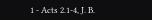1 - Acts 2.1-4, J. B.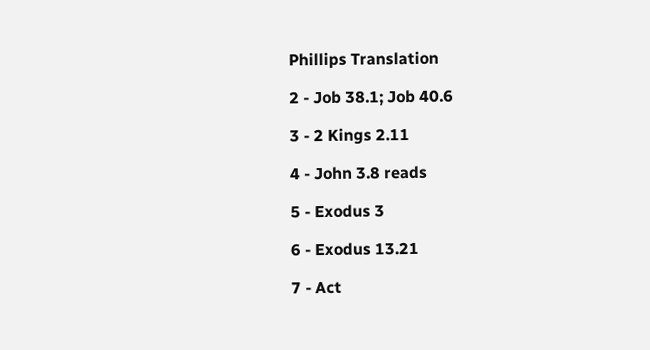Phillips Translation

2 - Job 38.1; Job 40.6

3 - 2 Kings 2.11

4 - John 3.8 reads

5 - Exodus 3

6 - Exodus 13.21

7 - Act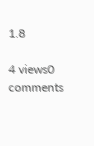1.8

4 views0 comments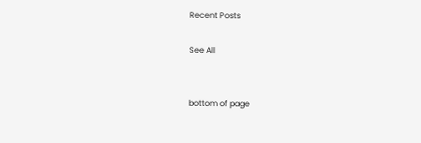Recent Posts

See All


bottom of page